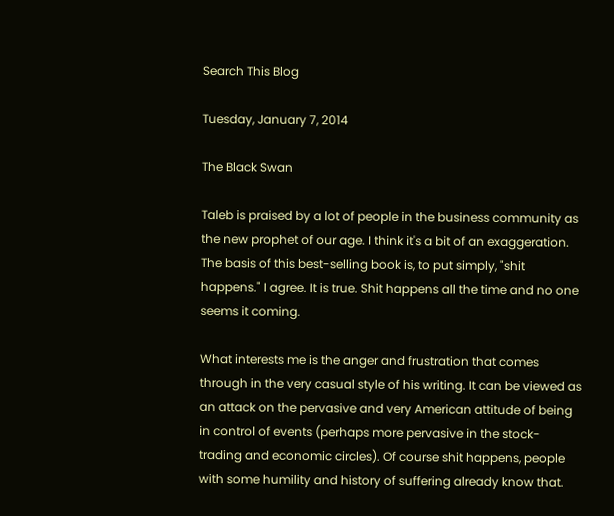Search This Blog

Tuesday, January 7, 2014

The Black Swan

Taleb is praised by a lot of people in the business community as the new prophet of our age. I think it's a bit of an exaggeration. The basis of this best-selling book is, to put simply, "shit happens." I agree. It is true. Shit happens all the time and no one seems it coming.

What interests me is the anger and frustration that comes through in the very casual style of his writing. It can be viewed as an attack on the pervasive and very American attitude of being in control of events (perhaps more pervasive in the stock-trading and economic circles). Of course shit happens, people with some humility and history of suffering already know that.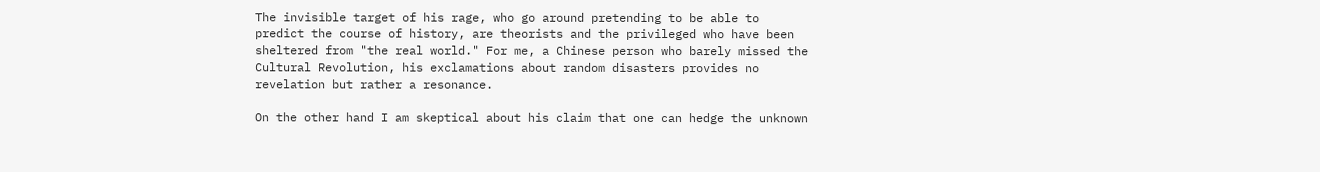The invisible target of his rage, who go around pretending to be able to predict the course of history, are theorists and the privileged who have been sheltered from "the real world." For me, a Chinese person who barely missed the Cultural Revolution, his exclamations about random disasters provides no revelation but rather a resonance.

On the other hand I am skeptical about his claim that one can hedge the unknown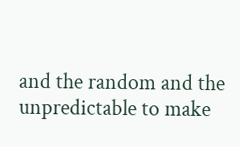and the random and the unpredictable to make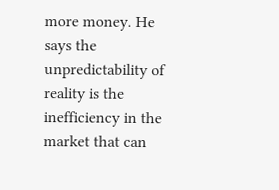more money. He says the unpredictability of reality is the inefficiency in the market that can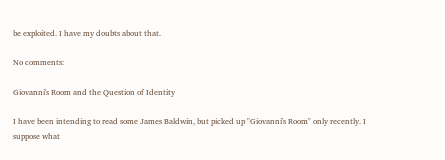be exploited. I have my doubts about that.

No comments:

Giovanni's Room and the Question of Identity

I have been intending to read some James Baldwin, but picked up "Giovanni's Room" only recently. I suppose what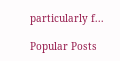particularly f...

Popular Posts